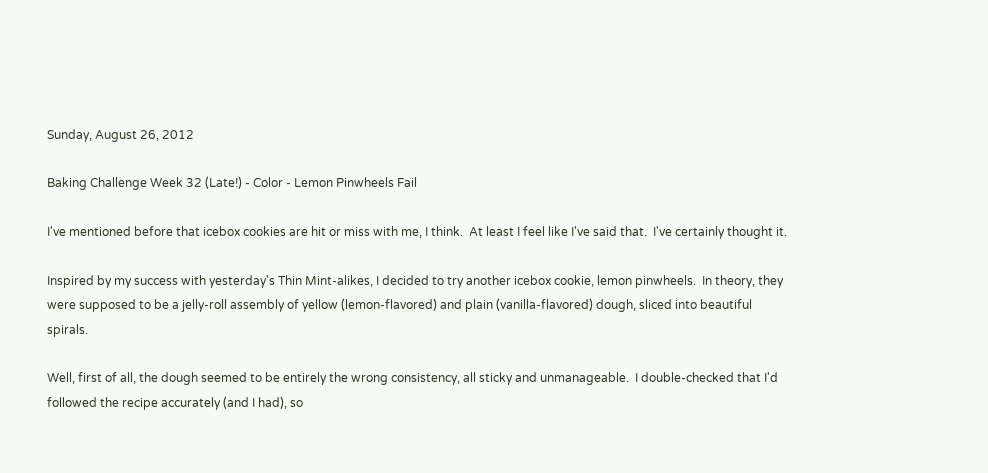Sunday, August 26, 2012

Baking Challenge Week 32 (Late!) - Color - Lemon Pinwheels Fail

I've mentioned before that icebox cookies are hit or miss with me, I think.  At least I feel like I've said that.  I've certainly thought it.

Inspired by my success with yesterday's Thin Mint-alikes, I decided to try another icebox cookie, lemon pinwheels.  In theory, they were supposed to be a jelly-roll assembly of yellow (lemon-flavored) and plain (vanilla-flavored) dough, sliced into beautiful spirals.

Well, first of all, the dough seemed to be entirely the wrong consistency, all sticky and unmanageable.  I double-checked that I'd followed the recipe accurately (and I had), so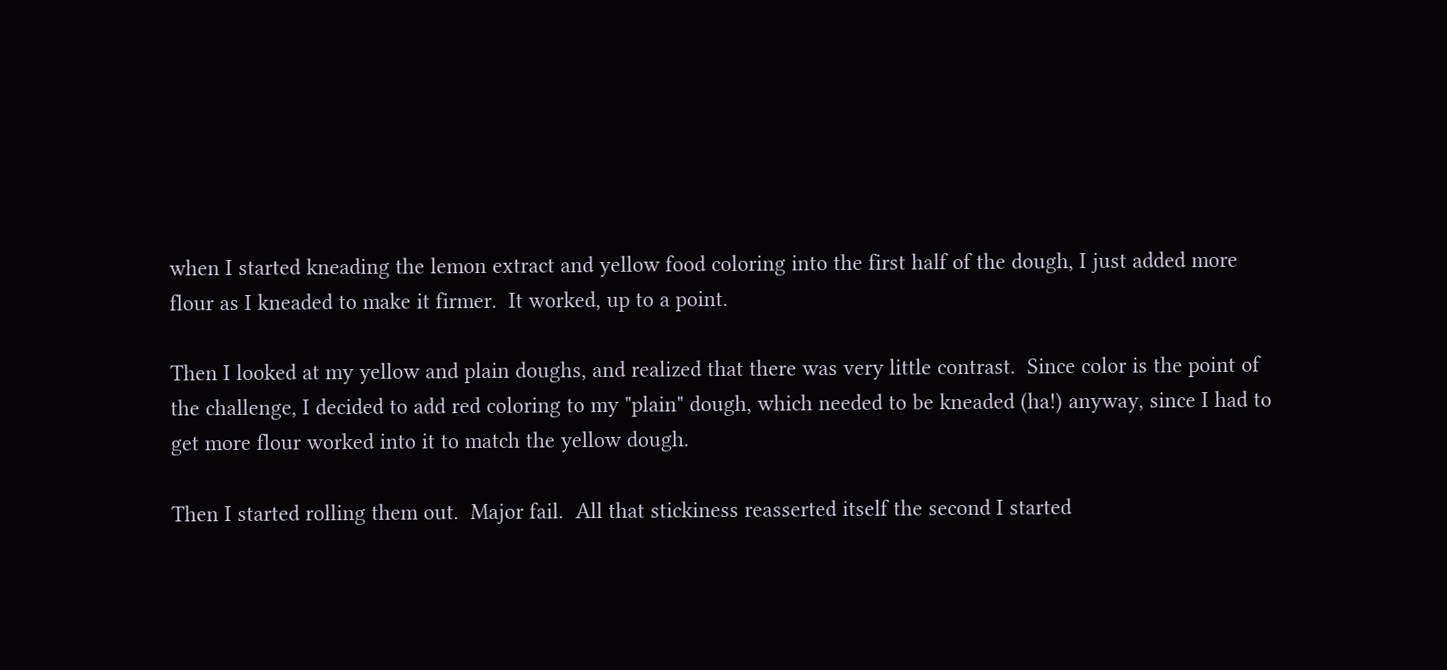when I started kneading the lemon extract and yellow food coloring into the first half of the dough, I just added more flour as I kneaded to make it firmer.  It worked, up to a point.

Then I looked at my yellow and plain doughs, and realized that there was very little contrast.  Since color is the point of the challenge, I decided to add red coloring to my "plain" dough, which needed to be kneaded (ha!) anyway, since I had to get more flour worked into it to match the yellow dough.

Then I started rolling them out.  Major fail.  All that stickiness reasserted itself the second I started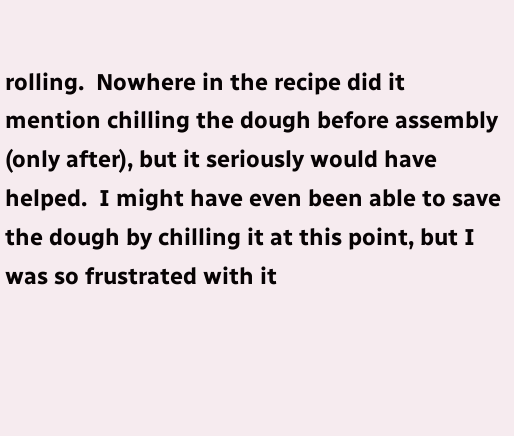rolling.  Nowhere in the recipe did it mention chilling the dough before assembly (only after), but it seriously would have helped.  I might have even been able to save the dough by chilling it at this point, but I was so frustrated with it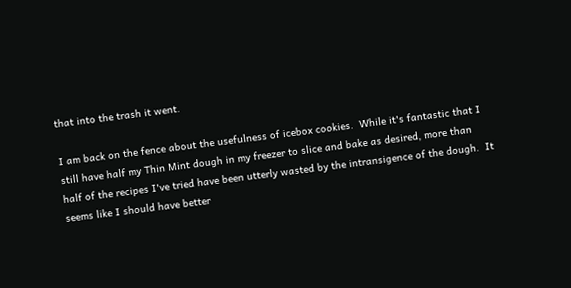that into the trash it went.

I am back on the fence about the usefulness of icebox cookies.  While it's fantastic that I still have half my Thin Mint dough in my freezer to slice and bake as desired, more than half of the recipes I've tried have been utterly wasted by the intransigence of the dough.  It seems like I should have better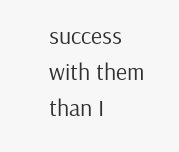success with them than I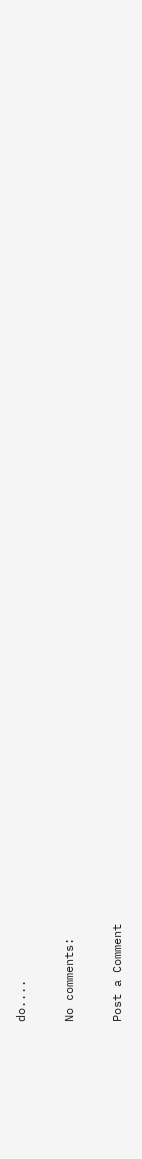do....

No comments:

Post a Comment